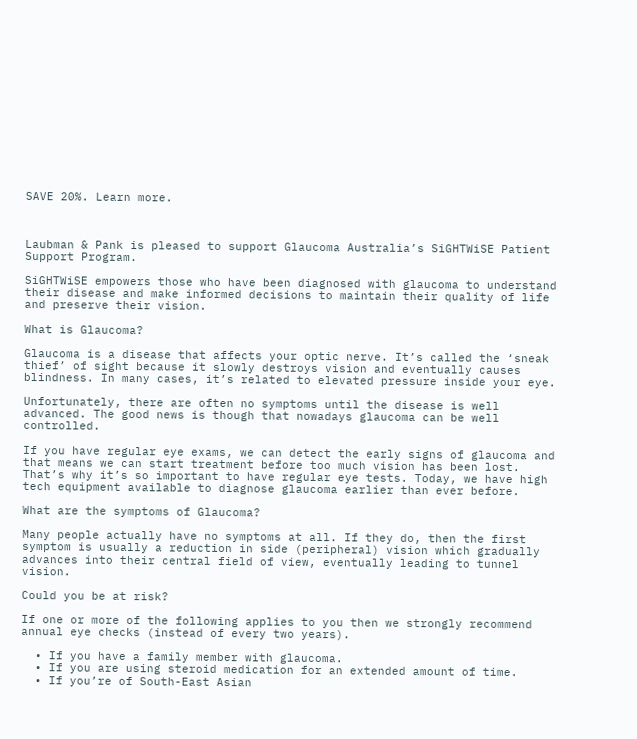SAVE 20%. Learn more.



Laubman & Pank is pleased to support Glaucoma Australia’s SiGHTWiSE Patient Support Program.

SiGHTWiSE empowers those who have been diagnosed with glaucoma to understand their disease and make informed decisions to maintain their quality of life and preserve their vision.

What is Glaucoma?

Glaucoma is a disease that affects your optic nerve. It’s called the ‘sneak thief’ of sight because it slowly destroys vision and eventually causes blindness. In many cases, it’s related to elevated pressure inside your eye.

Unfortunately, there are often no symptoms until the disease is well advanced. The good news is though that nowadays glaucoma can be well controlled.

If you have regular eye exams, we can detect the early signs of glaucoma and that means we can start treatment before too much vision has been lost. That’s why it’s so important to have regular eye tests. Today, we have high tech equipment available to diagnose glaucoma earlier than ever before.

What are the symptoms of Glaucoma?

Many people actually have no symptoms at all. If they do, then the first symptom is usually a reduction in side (peripheral) vision which gradually advances into their central field of view, eventually leading to tunnel vision.

Could you be at risk?

If one or more of the following applies to you then we strongly recommend annual eye checks (instead of every two years).

  • If you have a family member with glaucoma.
  • If you are using steroid medication for an extended amount of time.
  • If you’re of South-East Asian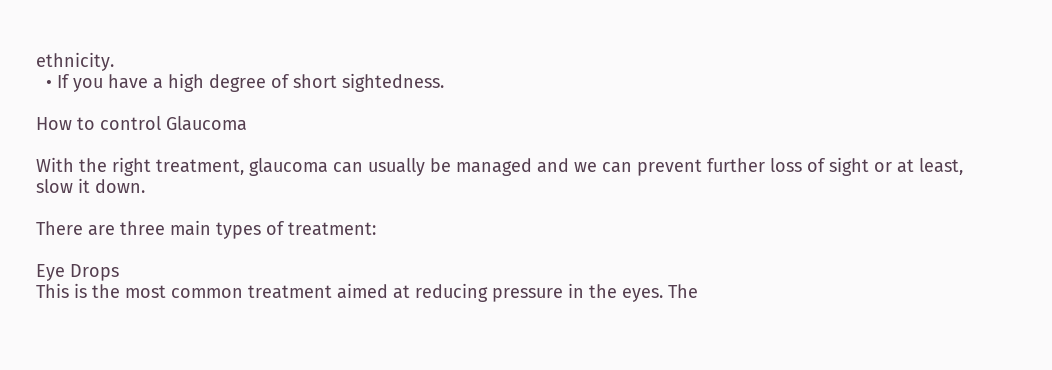ethnicity.
  • If you have a high degree of short sightedness.

How to control Glaucoma

With the right treatment, glaucoma can usually be managed and we can prevent further loss of sight or at least, slow it down.

There are three main types of treatment:

Eye Drops
This is the most common treatment aimed at reducing pressure in the eyes. The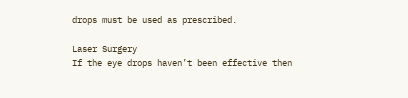drops must be used as prescribed.

Laser Surgery
If the eye drops haven’t been effective then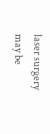laser surgery may be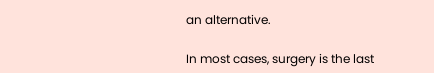an alternative.

In most cases, surgery is the last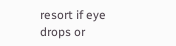resort if eye drops or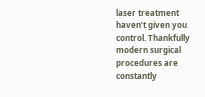laser treatment haven’t given you control. Thankfully modern surgical procedures are constantly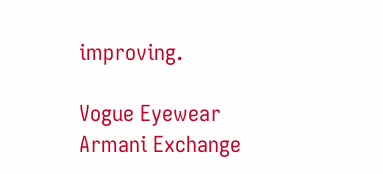improving.

Vogue Eyewear
Armani Exchange